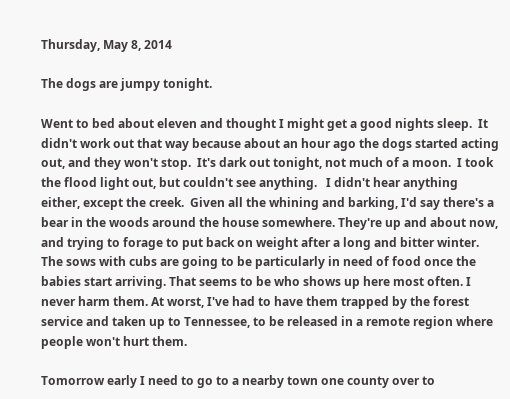Thursday, May 8, 2014

The dogs are jumpy tonight.

Went to bed about eleven and thought I might get a good nights sleep.  It didn't work out that way because about an hour ago the dogs started acting out, and they won't stop.  It's dark out tonight, not much of a moon.  I took the flood light out, but couldn't see anything.   I didn't hear anything either, except the creek.  Given all the whining and barking, I'd say there's a bear in the woods around the house somewhere. They're up and about now, and trying to forage to put back on weight after a long and bitter winter.  The sows with cubs are going to be particularly in need of food once the babies start arriving. That seems to be who shows up here most often. I never harm them. At worst, I've had to have them trapped by the forest service and taken up to Tennessee, to be released in a remote region where people won't hurt them.

Tomorrow early I need to go to a nearby town one county over to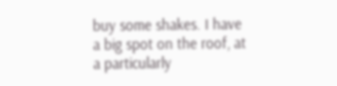buy some shakes. I have a big spot on the roof, at a particularly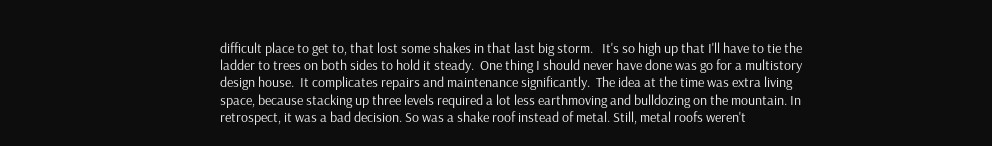difficult place to get to, that lost some shakes in that last big storm.   It's so high up that I'll have to tie the ladder to trees on both sides to hold it steady.  One thing I should never have done was go for a multistory design house.  It complicates repairs and maintenance significantly.  The idea at the time was extra living space, because stacking up three levels required a lot less earthmoving and bulldozing on the mountain. In retrospect, it was a bad decision. So was a shake roof instead of metal. Still, metal roofs weren't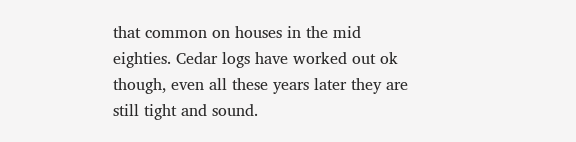that common on houses in the mid eighties. Cedar logs have worked out ok though, even all these years later they are still tight and sound.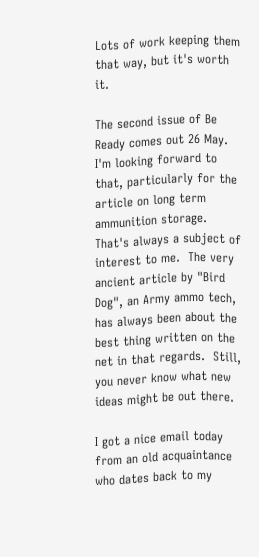Lots of work keeping them that way, but it's worth it.

The second issue of Be Ready comes out 26 May.  I'm looking forward to that, particularly for the article on long term ammunition storage. That's always a subject of interest to me.  The very ancient article by "Bird Dog", an Army ammo tech, has always been about the best thing written on the net in that regards.  Still, you never know what new ideas might be out there.

I got a nice email today from an old acquaintance who dates back to my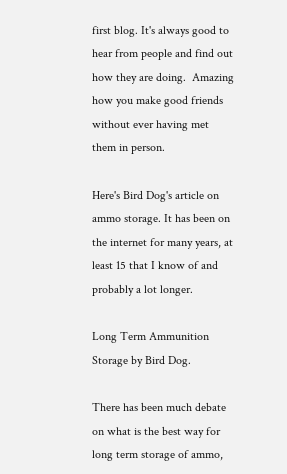first blog. It's always good to hear from people and find out how they are doing.  Amazing how you make good friends without ever having met them in person.

Here's Bird Dog's article on ammo storage. It has been on the internet for many years, at least 15 that I know of and probably a lot longer.

Long Term Ammunition Storage by Bird Dog.

There has been much debate on what is the best way for long term storage of ammo,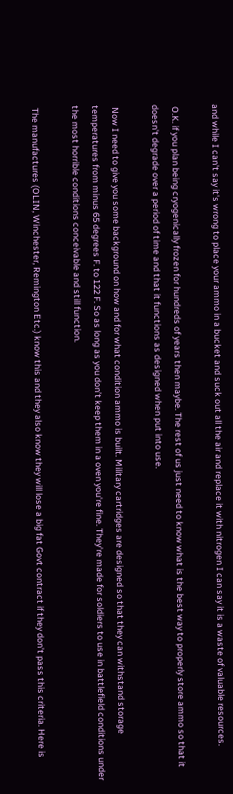and while I can't say it's wrong to place your ammo in a bucket and suck out all the air and replace it with nitrogen I can say it is a waste of valuable resources.

 O.K. if you plan being cryogenically frozen for hundreds of years then maybe. The rest of us just need to know what is the best way to properly store ammo so that it doesn't degrade over a period of time and that it functions as designed when put into use.

 Now I need to give you some background on how and for what condition ammo is built. Military cartridges are designed so that they can withstand storage temperatures from minus 65 degrees F. to 122 F. So as long as you don’t keep them in a oven you're fine. They're made for soldiers to use in battlefield conditions under the most horrible conditions conceivable and still function.

 The manufactures (OLIN, Winchester, Remington Etc.) know this and they also know they will lose a big fat Govt contract if they don’t pass this criteria. Here is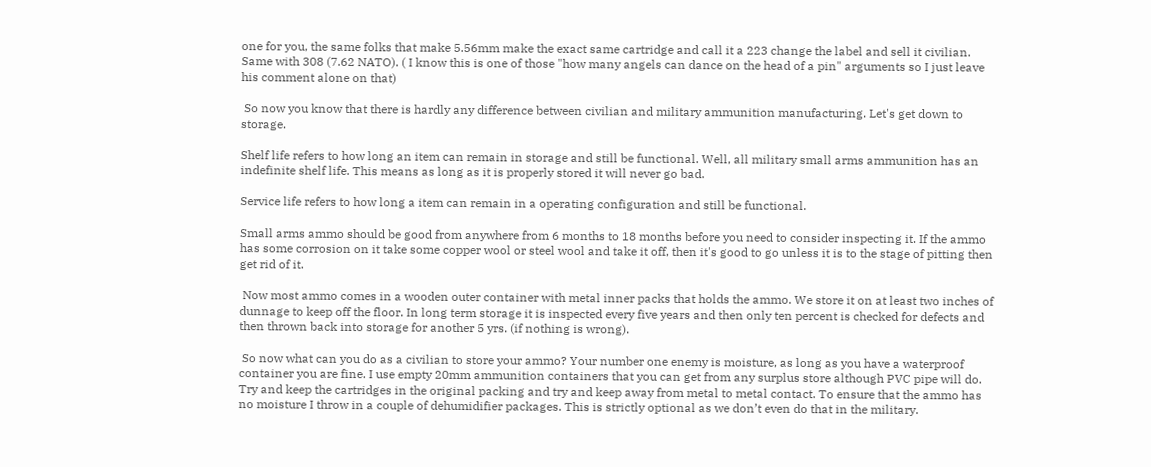one for you, the same folks that make 5.56mm make the exact same cartridge and call it a 223 change the label and sell it civilian. Same with 308 (7.62 NATO). ( I know this is one of those "how many angels can dance on the head of a pin" arguments so I just leave his comment alone on that)

 So now you know that there is hardly any difference between civilian and military ammunition manufacturing. Let's get down to storage.

Shelf life refers to how long an item can remain in storage and still be functional. Well, all military small arms ammunition has an indefinite shelf life. This means as long as it is properly stored it will never go bad.

Service life refers to how long a item can remain in a operating configuration and still be functional.

Small arms ammo should be good from anywhere from 6 months to 18 months before you need to consider inspecting it. If the ammo has some corrosion on it take some copper wool or steel wool and take it off, then it's good to go unless it is to the stage of pitting then get rid of it.

 Now most ammo comes in a wooden outer container with metal inner packs that holds the ammo. We store it on at least two inches of dunnage to keep off the floor. In long term storage it is inspected every five years and then only ten percent is checked for defects and then thrown back into storage for another 5 yrs. (if nothing is wrong).

 So now what can you do as a civilian to store your ammo? Your number one enemy is moisture, as long as you have a waterproof container you are fine. I use empty 20mm ammunition containers that you can get from any surplus store although PVC pipe will do. Try and keep the cartridges in the original packing and try and keep away from metal to metal contact. To ensure that the ammo has no moisture I throw in a couple of dehumidifier packages. This is strictly optional as we don’t even do that in the military.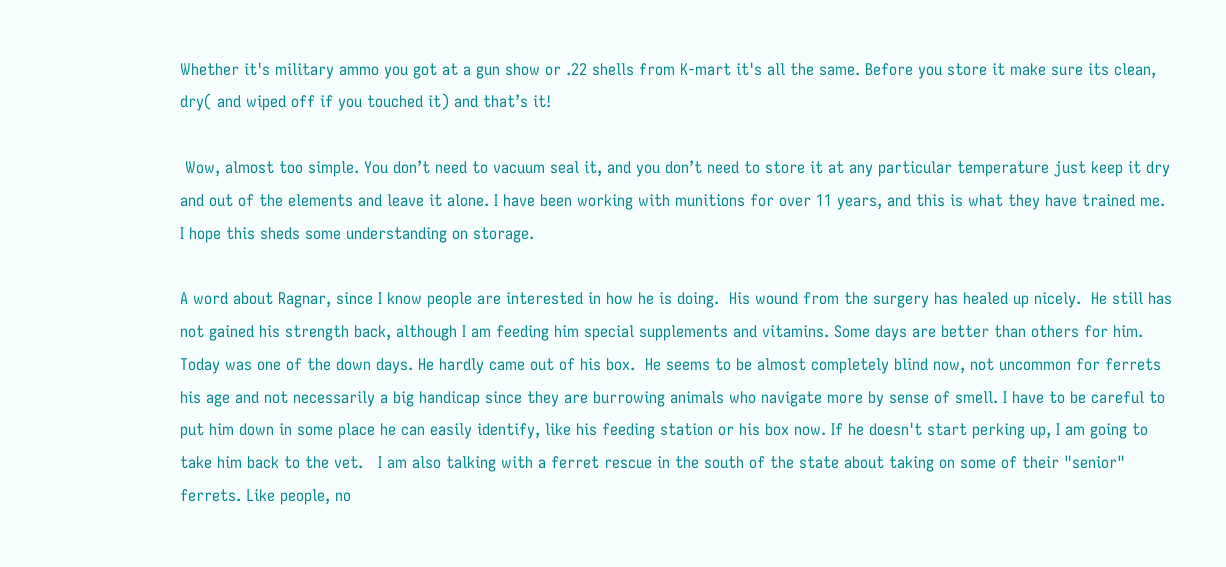Whether it's military ammo you got at a gun show or .22 shells from K-mart it's all the same. Before you store it make sure its clean, dry( and wiped off if you touched it) and that’s it!

 Wow, almost too simple. You don’t need to vacuum seal it, and you don’t need to store it at any particular temperature just keep it dry and out of the elements and leave it alone. I have been working with munitions for over 11 years, and this is what they have trained me. I hope this sheds some understanding on storage.

A word about Ragnar, since I know people are interested in how he is doing.  His wound from the surgery has healed up nicely.  He still has not gained his strength back, although I am feeding him special supplements and vitamins. Some days are better than others for him. Today was one of the down days. He hardly came out of his box.  He seems to be almost completely blind now, not uncommon for ferrets his age and not necessarily a big handicap since they are burrowing animals who navigate more by sense of smell. I have to be careful to put him down in some place he can easily identify, like his feeding station or his box now. If he doesn't start perking up, I am going to take him back to the vet.   I am also talking with a ferret rescue in the south of the state about taking on some of their "senior" ferrets. Like people, no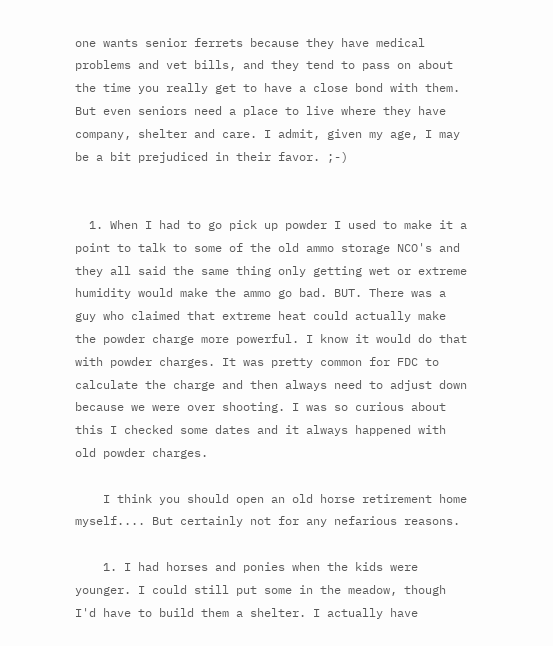one wants senior ferrets because they have medical problems and vet bills, and they tend to pass on about the time you really get to have a close bond with them. But even seniors need a place to live where they have company, shelter and care. I admit, given my age, I may be a bit prejudiced in their favor. ;-)


  1. When I had to go pick up powder I used to make it a point to talk to some of the old ammo storage NCO's and they all said the same thing only getting wet or extreme humidity would make the ammo go bad. BUT. There was a guy who claimed that extreme heat could actually make the powder charge more powerful. I know it would do that with powder charges. It was pretty common for FDC to calculate the charge and then always need to adjust down because we were over shooting. I was so curious about this I checked some dates and it always happened with old powder charges.

    I think you should open an old horse retirement home myself.... But certainly not for any nefarious reasons.

    1. I had horses and ponies when the kids were younger. I could still put some in the meadow, though I'd have to build them a shelter. I actually have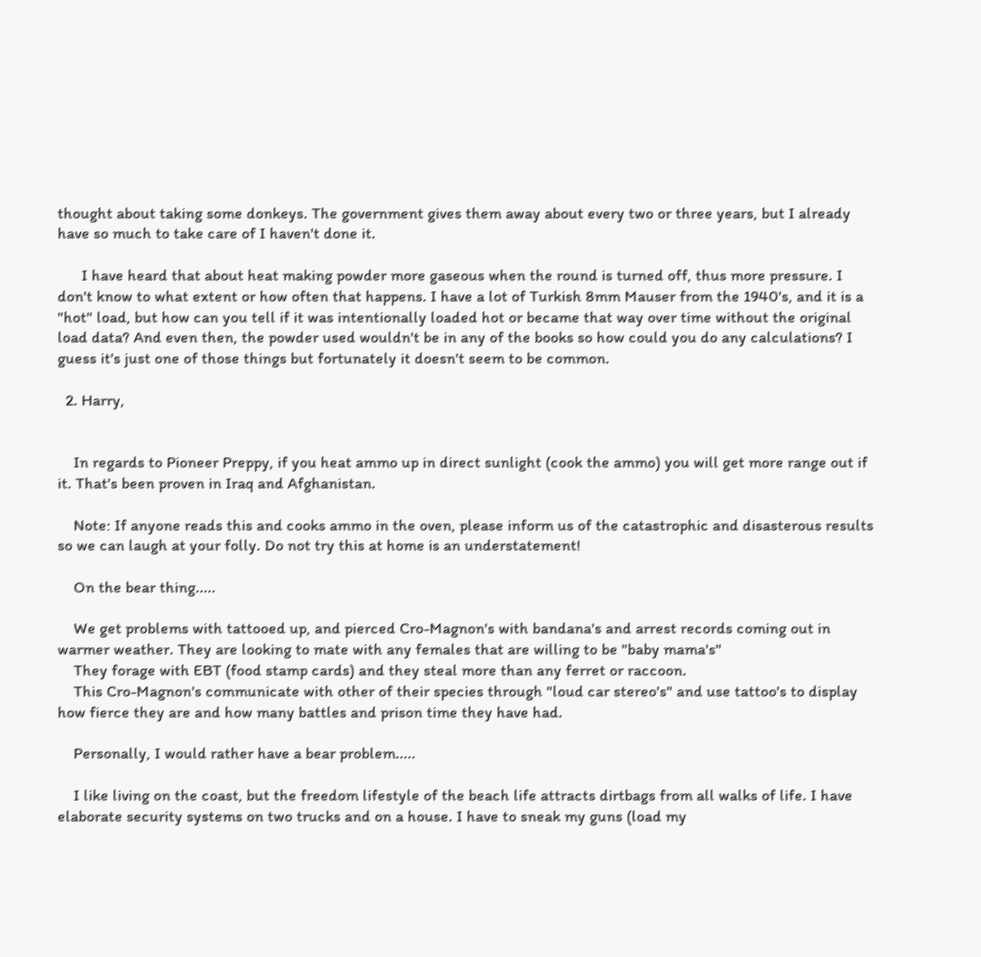thought about taking some donkeys. The government gives them away about every two or three years, but I already have so much to take care of I haven't done it.

      I have heard that about heat making powder more gaseous when the round is turned off, thus more pressure. I don't know to what extent or how often that happens. I have a lot of Turkish 8mm Mauser from the 1940's, and it is a "hot" load, but how can you tell if it was intentionally loaded hot or became that way over time without the original load data? And even then, the powder used wouldn't be in any of the books so how could you do any calculations? I guess it's just one of those things but fortunately it doesn't seem to be common.

  2. Harry,


    In regards to Pioneer Preppy, if you heat ammo up in direct sunlight (cook the ammo) you will get more range out if it. That's been proven in Iraq and Afghanistan.

    Note: If anyone reads this and cooks ammo in the oven, please inform us of the catastrophic and disasterous results so we can laugh at your folly. Do not try this at home is an understatement!

    On the bear thing.....

    We get problems with tattooed up, and pierced Cro-Magnon's with bandana's and arrest records coming out in warmer weather. They are looking to mate with any females that are willing to be "baby mama's"
    They forage with EBT (food stamp cards) and they steal more than any ferret or raccoon.
    This Cro-Magnon's communicate with other of their species through "loud car stereo's" and use tattoo's to display how fierce they are and how many battles and prison time they have had.

    Personally, I would rather have a bear problem.....

    I like living on the coast, but the freedom lifestyle of the beach life attracts dirtbags from all walks of life. I have elaborate security systems on two trucks and on a house. I have to sneak my guns (load my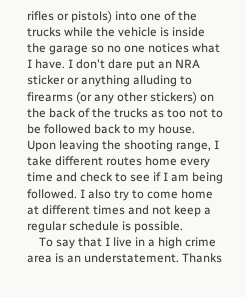rifles or pistols) into one of the trucks while the vehicle is inside the garage so no one notices what I have. I don't dare put an NRA sticker or anything alluding to firearms (or any other stickers) on the back of the trucks as too not to be followed back to my house. Upon leaving the shooting range, I take different routes home every time and check to see if I am being followed. I also try to come home at different times and not keep a regular schedule is possible.
    To say that I live in a high crime area is an understatement. Thanks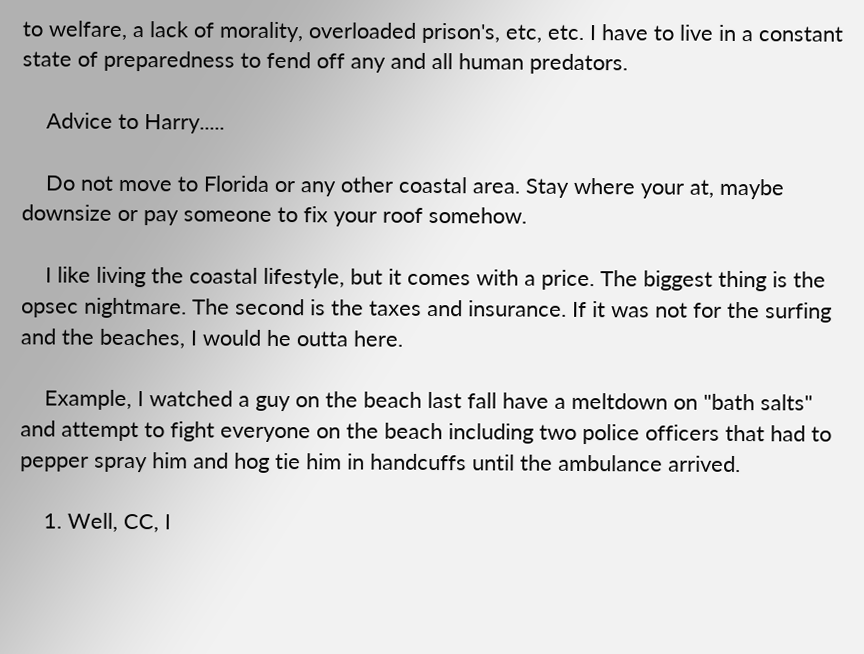to welfare, a lack of morality, overloaded prison's, etc, etc. I have to live in a constant state of preparedness to fend off any and all human predators.

    Advice to Harry.....

    Do not move to Florida or any other coastal area. Stay where your at, maybe downsize or pay someone to fix your roof somehow.

    I like living the coastal lifestyle, but it comes with a price. The biggest thing is the opsec nightmare. The second is the taxes and insurance. If it was not for the surfing and the beaches, I would he outta here.

    Example, I watched a guy on the beach last fall have a meltdown on "bath salts" and attempt to fight everyone on the beach including two police officers that had to pepper spray him and hog tie him in handcuffs until the ambulance arrived.

    1. Well, CC, I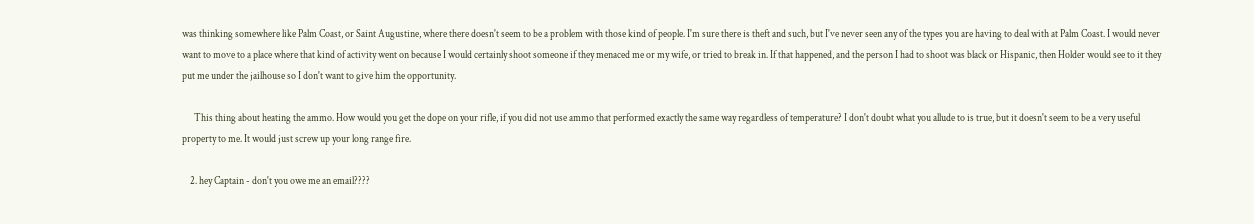was thinking somewhere like Palm Coast, or Saint Augustine, where there doesn't seem to be a problem with those kind of people. I'm sure there is theft and such, but I've never seen any of the types you are having to deal with at Palm Coast. I would never want to move to a place where that kind of activity went on because I would certainly shoot someone if they menaced me or my wife, or tried to break in. If that happened, and the person I had to shoot was black or Hispanic, then Holder would see to it they put me under the jailhouse so I don't want to give him the opportunity.

      This thing about heating the ammo. How would you get the dope on your rifle, if you did not use ammo that performed exactly the same way regardless of temperature? I don't doubt what you allude to is true, but it doesn't seem to be a very useful property to me. It would just screw up your long range fire.

    2. hey Captain - don't you owe me an email????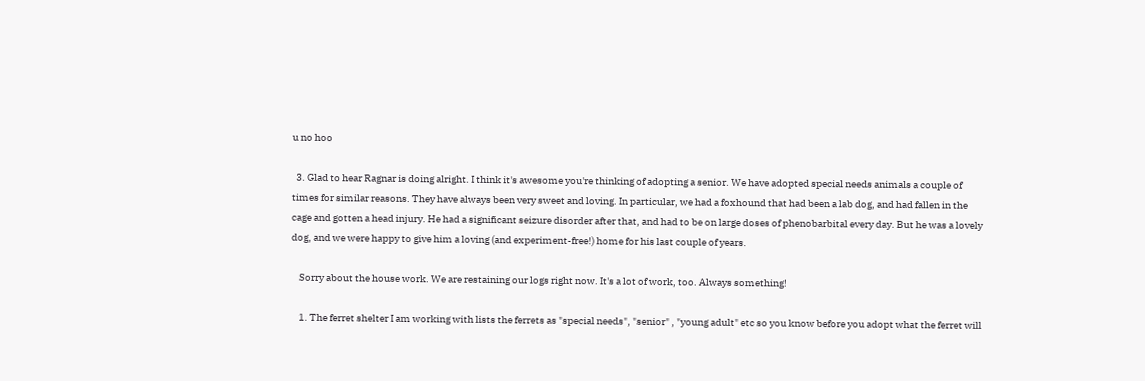u no hoo

  3. Glad to hear Ragnar is doing alright. I think it's awesome you're thinking of adopting a senior. We have adopted special needs animals a couple of times for similar reasons. They have always been very sweet and loving. In particular, we had a foxhound that had been a lab dog, and had fallen in the cage and gotten a head injury. He had a significant seizure disorder after that, and had to be on large doses of phenobarbital every day. But he was a lovely dog, and we were happy to give him a loving (and experiment-free!) home for his last couple of years.

    Sorry about the house work. We are restaining our logs right now. It's a lot of work, too. Always something!

    1. The ferret shelter I am working with lists the ferrets as "special needs", "senior" , "young adult" etc so you know before you adopt what the ferret will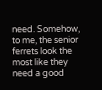need. Somehow, to me, the senior ferrets look the most like they need a good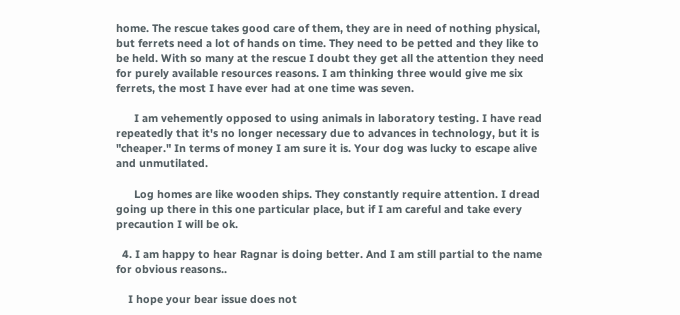home. The rescue takes good care of them, they are in need of nothing physical, but ferrets need a lot of hands on time. They need to be petted and they like to be held. With so many at the rescue I doubt they get all the attention they need for purely available resources reasons. I am thinking three would give me six ferrets, the most I have ever had at one time was seven.

      I am vehemently opposed to using animals in laboratory testing. I have read repeatedly that it's no longer necessary due to advances in technology, but it is "cheaper." In terms of money I am sure it is. Your dog was lucky to escape alive and unmutilated.

      Log homes are like wooden ships. They constantly require attention. I dread going up there in this one particular place, but if I am careful and take every precaution I will be ok.

  4. I am happy to hear Ragnar is doing better. And I am still partial to the name for obvious reasons..

    I hope your bear issue does not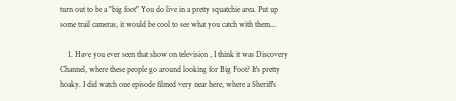turn out to be a "big foot" You do live in a pretty squatchie area. Put up some trail cameras, it would be cool to see what you catch with them...

    1. Have you ever seen that show on television , I think it was Discovery Channel, where these people go around looking for Big Foot? It's pretty hoaky. I did watch one episode filmed very near here, where a Sheriff's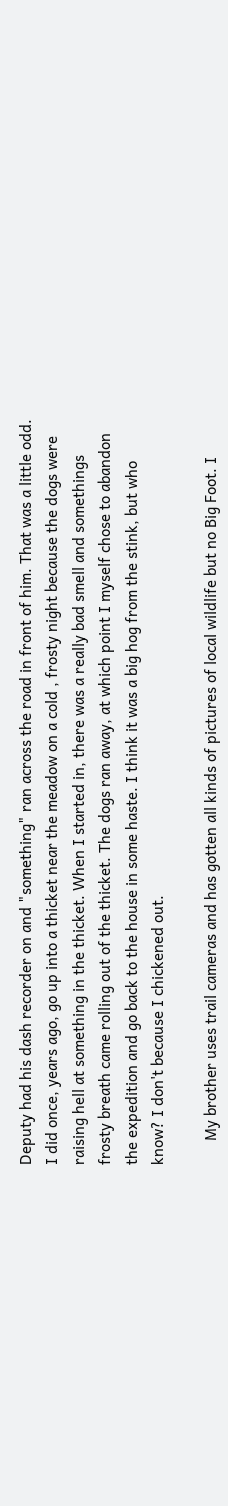Deputy had his dash recorder on and "something" ran across the road in front of him. That was a little odd. I did once, years ago, go up into a thicket near the meadow on a cold , frosty night because the dogs were raising hell at something in the thicket. When I started in, there was a really bad smell and somethings frosty breath came rolling out of the thicket. The dogs ran away, at which point I myself chose to abandon the expedition and go back to the house in some haste. I think it was a big hog from the stink, but who know? I don't because I chickened out.

      My brother uses trail cameras and has gotten all kinds of pictures of local wildlife but no Big Foot. I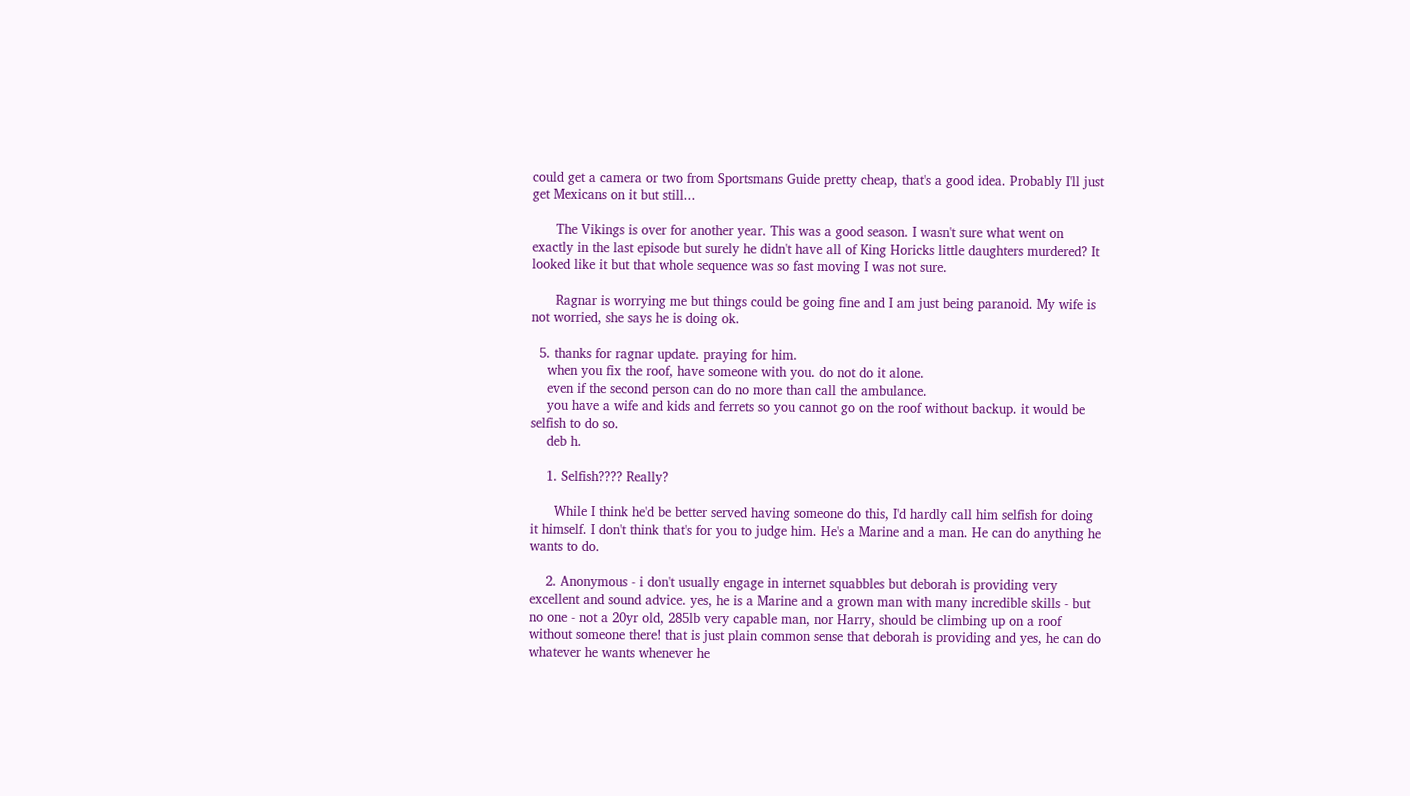could get a camera or two from Sportsmans Guide pretty cheap, that's a good idea. Probably I'll just get Mexicans on it but still...

      The Vikings is over for another year. This was a good season. I wasn't sure what went on exactly in the last episode but surely he didn't have all of King Horicks little daughters murdered? It looked like it but that whole sequence was so fast moving I was not sure.

      Ragnar is worrying me but things could be going fine and I am just being paranoid. My wife is not worried, she says he is doing ok.

  5. thanks for ragnar update. praying for him.
    when you fix the roof, have someone with you. do not do it alone.
    even if the second person can do no more than call the ambulance.
    you have a wife and kids and ferrets so you cannot go on the roof without backup. it would be selfish to do so.
    deb h.

    1. Selfish???? Really?

      While I think he'd be better served having someone do this, I'd hardly call him selfish for doing it himself. I don't think that's for you to judge him. He's a Marine and a man. He can do anything he wants to do.

    2. Anonymous - i don't usually engage in internet squabbles but deborah is providing very excellent and sound advice. yes, he is a Marine and a grown man with many incredible skills - but no one - not a 20yr old, 285lb very capable man, nor Harry, should be climbing up on a roof without someone there! that is just plain common sense that deborah is providing and yes, he can do whatever he wants whenever he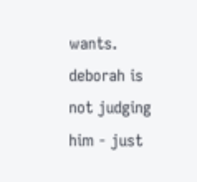wants. deborah is not judging him - just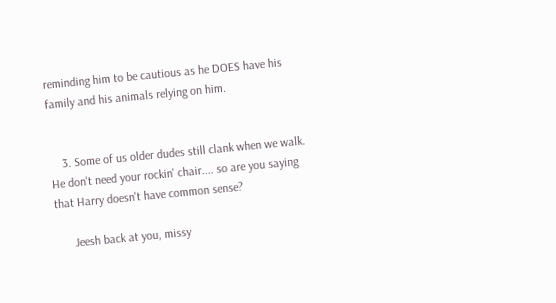reminding him to be cautious as he DOES have his family and his animals relying on him.


    3. Some of us older dudes still clank when we walk. He don't need your rockin' chair.... so are you saying that Harry doesn't have common sense?

      Jeesh back at you, missy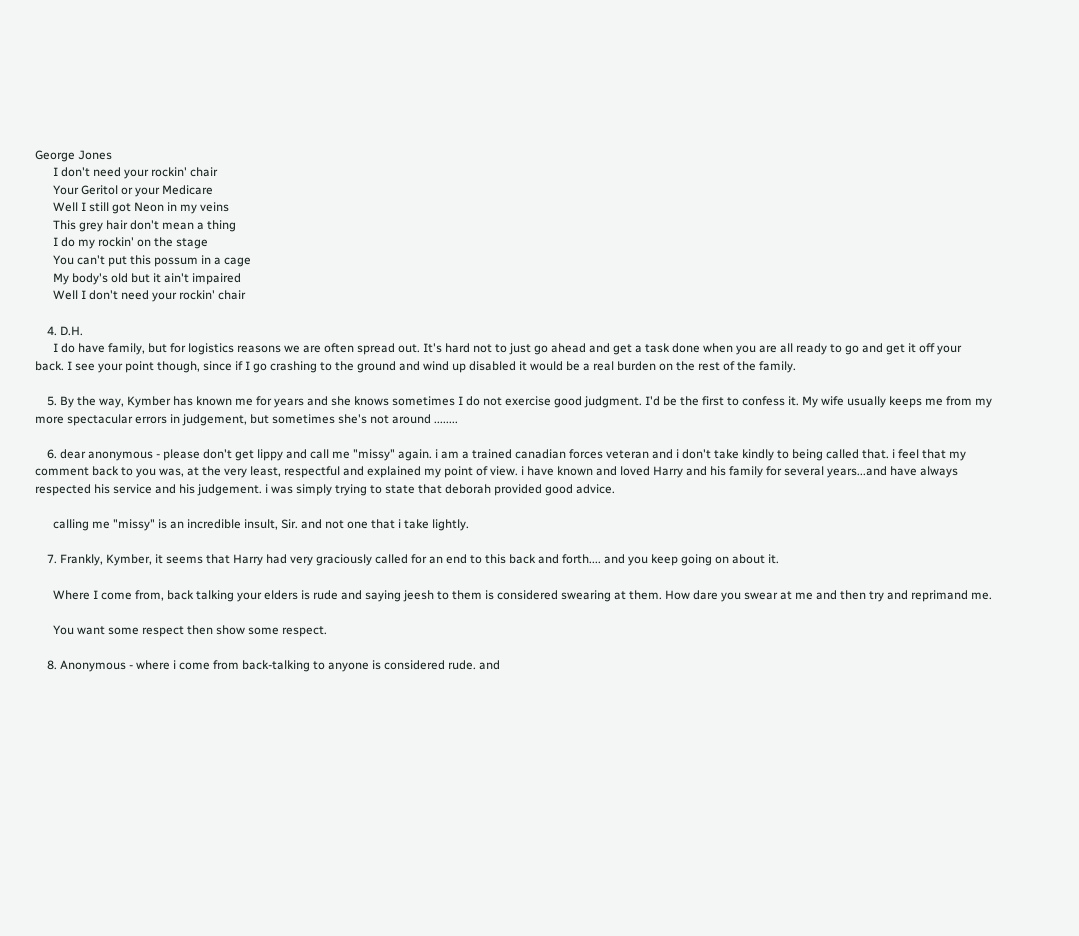George Jones
      I don't need your rockin' chair
      Your Geritol or your Medicare
      Well I still got Neon in my veins
      This grey hair don't mean a thing
      I do my rockin' on the stage
      You can't put this possum in a cage
      My body's old but it ain't impaired
      Well I don't need your rockin' chair

    4. D.H.
      I do have family, but for logistics reasons we are often spread out. It's hard not to just go ahead and get a task done when you are all ready to go and get it off your back. I see your point though, since if I go crashing to the ground and wind up disabled it would be a real burden on the rest of the family.

    5. By the way, Kymber has known me for years and she knows sometimes I do not exercise good judgment. I'd be the first to confess it. My wife usually keeps me from my more spectacular errors in judgement, but sometimes she's not around ........

    6. dear anonymous - please don't get lippy and call me "missy" again. i am a trained canadian forces veteran and i don't take kindly to being called that. i feel that my comment back to you was, at the very least, respectful and explained my point of view. i have known and loved Harry and his family for several years...and have always respected his service and his judgement. i was simply trying to state that deborah provided good advice.

      calling me "missy" is an incredible insult, Sir. and not one that i take lightly.

    7. Frankly, Kymber, it seems that Harry had very graciously called for an end to this back and forth.... and you keep going on about it.

      Where I come from, back talking your elders is rude and saying jeesh to them is considered swearing at them. How dare you swear at me and then try and reprimand me.

      You want some respect then show some respect.

    8. Anonymous - where i come from back-talking to anyone is considered rude. and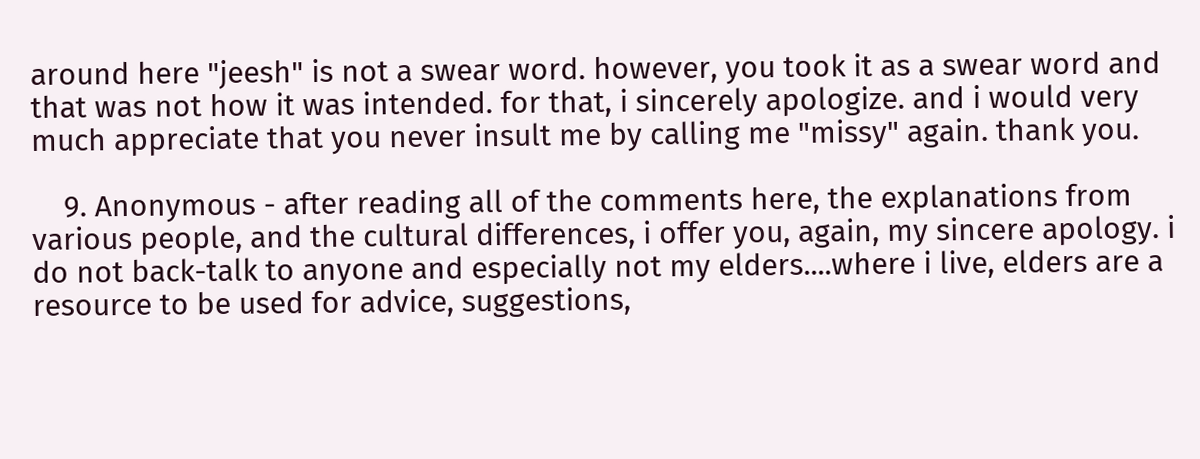around here "jeesh" is not a swear word. however, you took it as a swear word and that was not how it was intended. for that, i sincerely apologize. and i would very much appreciate that you never insult me by calling me "missy" again. thank you.

    9. Anonymous - after reading all of the comments here, the explanations from various people, and the cultural differences, i offer you, again, my sincere apology. i do not back-talk to anyone and especially not my elders....where i live, elders are a resource to be used for advice, suggestions,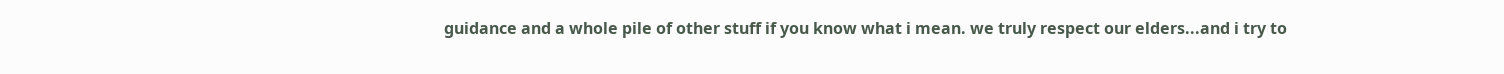guidance and a whole pile of other stuff if you know what i mean. we truly respect our elders...and i try to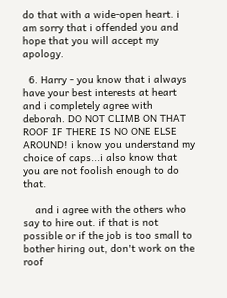do that with a wide-open heart. i am sorry that i offended you and hope that you will accept my apology.

  6. Harry - you know that i always have your best interests at heart and i completely agree with deborah. DO NOT CLIMB ON THAT ROOF IF THERE IS NO ONE ELSE AROUND! i know you understand my choice of caps...i also know that you are not foolish enough to do that.

    and i agree with the others who say to hire out. if that is not possible or if the job is too small to bother hiring out, don't work on the roof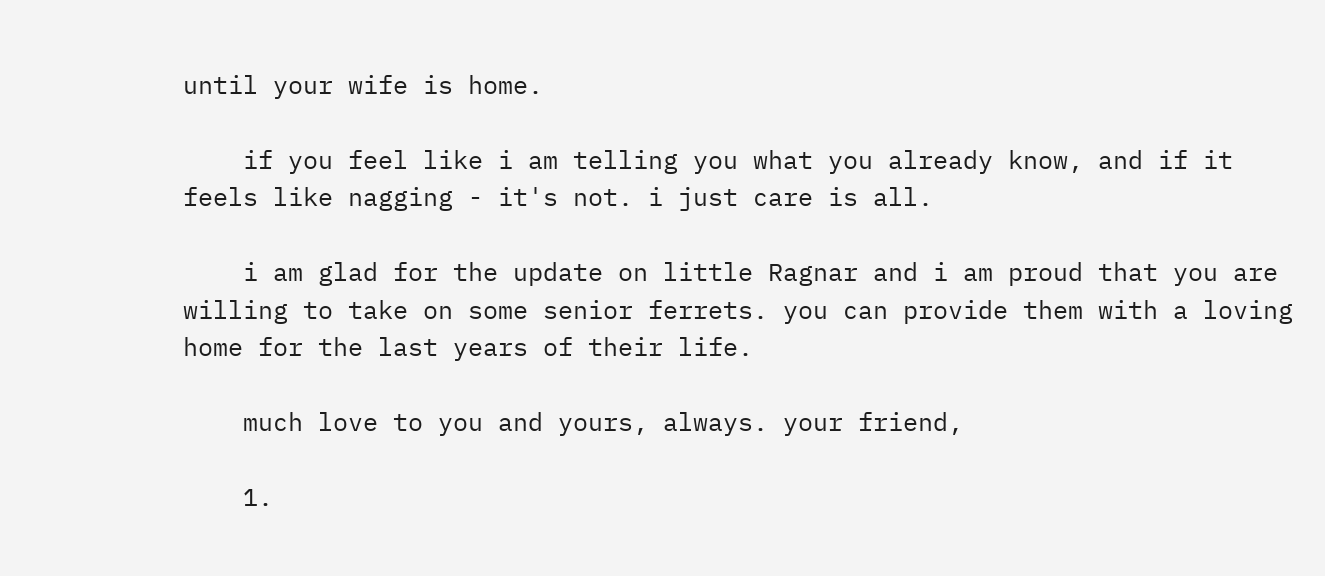until your wife is home.

    if you feel like i am telling you what you already know, and if it feels like nagging - it's not. i just care is all.

    i am glad for the update on little Ragnar and i am proud that you are willing to take on some senior ferrets. you can provide them with a loving home for the last years of their life.

    much love to you and yours, always. your friend,

    1.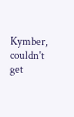Kymber, couldn't get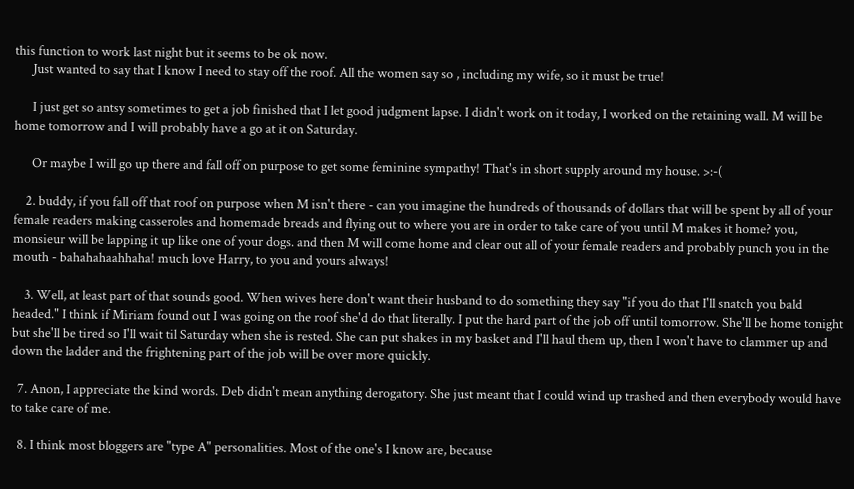this function to work last night but it seems to be ok now.
      Just wanted to say that I know I need to stay off the roof. All the women say so , including my wife, so it must be true!

      I just get so antsy sometimes to get a job finished that I let good judgment lapse. I didn't work on it today, I worked on the retaining wall. M will be home tomorrow and I will probably have a go at it on Saturday.

      Or maybe I will go up there and fall off on purpose to get some feminine sympathy! That's in short supply around my house. >:-(

    2. buddy, if you fall off that roof on purpose when M isn't there - can you imagine the hundreds of thousands of dollars that will be spent by all of your female readers making casseroles and homemade breads and flying out to where you are in order to take care of you until M makes it home? you, monsieur will be lapping it up like one of your dogs. and then M will come home and clear out all of your female readers and probably punch you in the mouth - bahahahaahhaha! much love Harry, to you and yours always!

    3. Well, at least part of that sounds good. When wives here don't want their husband to do something they say "if you do that I'll snatch you bald headed." I think if Miriam found out I was going on the roof she'd do that literally. I put the hard part of the job off until tomorrow. She'll be home tonight but she'll be tired so I'll wait til Saturday when she is rested. She can put shakes in my basket and I'll haul them up, then I won't have to clammer up and down the ladder and the frightening part of the job will be over more quickly.

  7. Anon, I appreciate the kind words. Deb didn't mean anything derogatory. She just meant that I could wind up trashed and then everybody would have to take care of me.

  8. I think most bloggers are "type A" personalities. Most of the one's I know are, because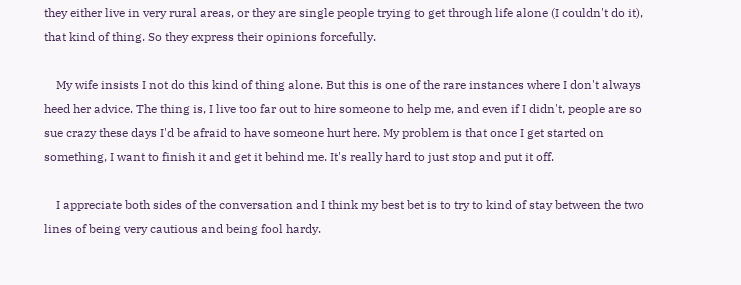they either live in very rural areas, or they are single people trying to get through life alone (I couldn't do it), that kind of thing. So they express their opinions forcefully.

    My wife insists I not do this kind of thing alone. But this is one of the rare instances where I don't always heed her advice. The thing is, I live too far out to hire someone to help me, and even if I didn't, people are so sue crazy these days I'd be afraid to have someone hurt here. My problem is that once I get started on something, I want to finish it and get it behind me. It's really hard to just stop and put it off.

    I appreciate both sides of the conversation and I think my best bet is to try to kind of stay between the two lines of being very cautious and being fool hardy.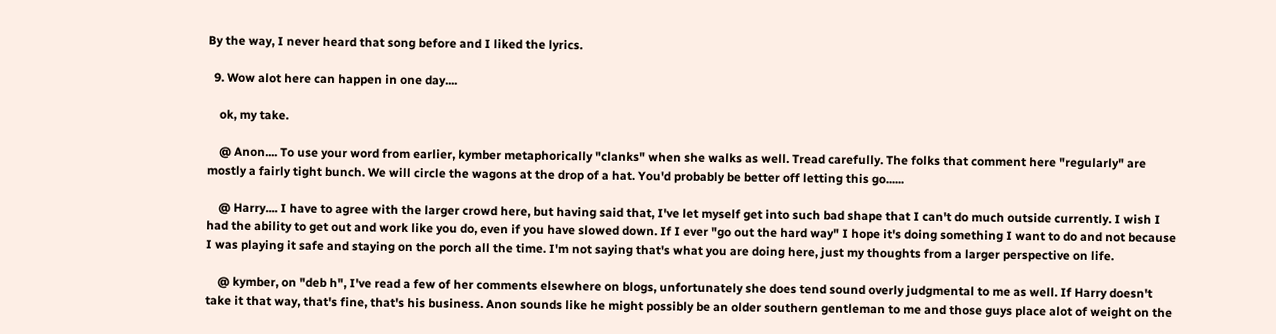By the way, I never heard that song before and I liked the lyrics.

  9. Wow alot here can happen in one day....

    ok, my take.

    @ Anon.... To use your word from earlier, kymber metaphorically "clanks" when she walks as well. Tread carefully. The folks that comment here "regularly" are mostly a fairly tight bunch. We will circle the wagons at the drop of a hat. You'd probably be better off letting this go......

    @ Harry.... I have to agree with the larger crowd here, but having said that, I've let myself get into such bad shape that I can't do much outside currently. I wish I had the ability to get out and work like you do, even if you have slowed down. If I ever "go out the hard way" I hope it's doing something I want to do and not because I was playing it safe and staying on the porch all the time. I'm not saying that's what you are doing here, just my thoughts from a larger perspective on life.

    @ kymber, on "deb h", I've read a few of her comments elsewhere on blogs, unfortunately she does tend sound overly judgmental to me as well. If Harry doesn't take it that way, that's fine, that's his business. Anon sounds like he might possibly be an older southern gentleman to me and those guys place alot of weight on the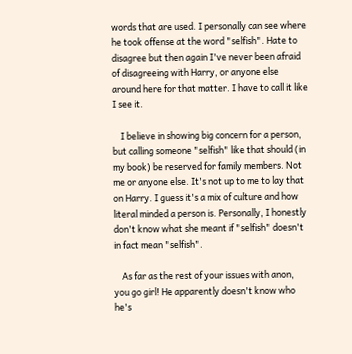words that are used. I personally can see where he took offense at the word "selfish". Hate to disagree but then again I've never been afraid of disagreeing with Harry, or anyone else around here for that matter. I have to call it like I see it.

    I believe in showing big concern for a person, but calling someone "selfish" like that should (in my book) be reserved for family members. Not me or anyone else. It's not up to me to lay that on Harry. I guess it's a mix of culture and how literal minded a person is. Personally, I honestly don't know what she meant if "selfish" doesn't in fact mean "selfish".

    As far as the rest of your issues with anon, you go girl! He apparently doesn't know who he's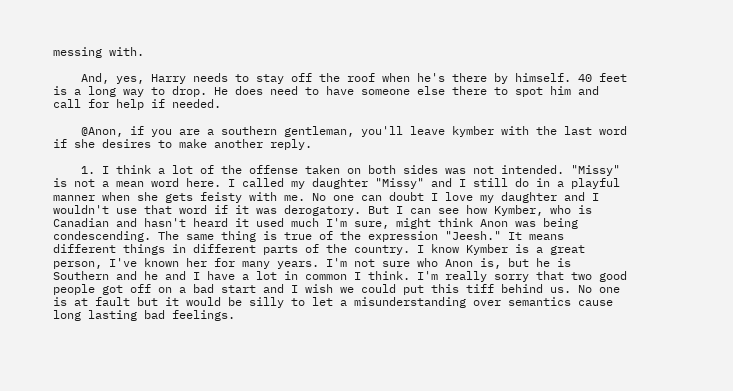messing with.

    And, yes, Harry needs to stay off the roof when he's there by himself. 40 feet is a long way to drop. He does need to have someone else there to spot him and call for help if needed.

    @Anon, if you are a southern gentleman, you'll leave kymber with the last word if she desires to make another reply.

    1. I think a lot of the offense taken on both sides was not intended. "Missy" is not a mean word here. I called my daughter "Missy" and I still do in a playful manner when she gets feisty with me. No one can doubt I love my daughter and I wouldn't use that word if it was derogatory. But I can see how Kymber, who is Canadian and hasn't heard it used much I'm sure, might think Anon was being condescending. The same thing is true of the expression "Jeesh." It means different things in different parts of the country. I know Kymber is a great person, I've known her for many years. I'm not sure who Anon is, but he is Southern and he and I have a lot in common I think. I'm really sorry that two good people got off on a bad start and I wish we could put this tiff behind us. No one is at fault but it would be silly to let a misunderstanding over semantics cause long lasting bad feelings.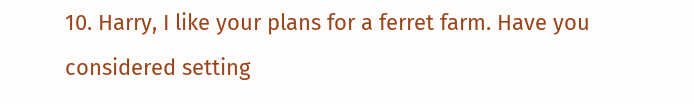10. Harry, I like your plans for a ferret farm. Have you considered setting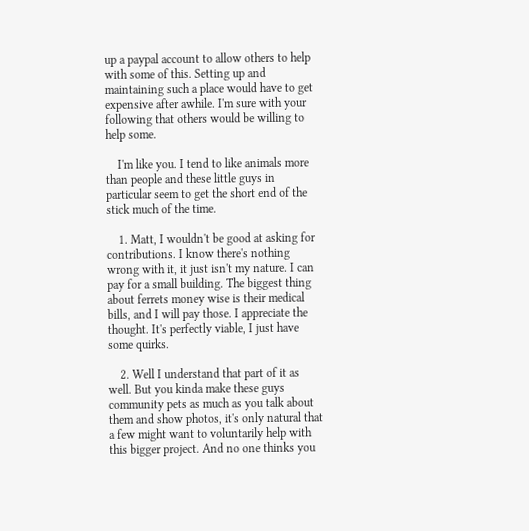up a paypal account to allow others to help with some of this. Setting up and maintaining such a place would have to get expensive after awhile. I'm sure with your following that others would be willing to help some.

    I'm like you. I tend to like animals more than people and these little guys in particular seem to get the short end of the stick much of the time.

    1. Matt, I wouldn't be good at asking for contributions. I know there's nothing wrong with it, it just isn't my nature. I can pay for a small building. The biggest thing about ferrets money wise is their medical bills, and I will pay those. I appreciate the thought. It's perfectly viable, I just have some quirks.

    2. Well I understand that part of it as well. But you kinda make these guys community pets as much as you talk about them and show photos, it's only natural that a few might want to voluntarily help with this bigger project. And no one thinks you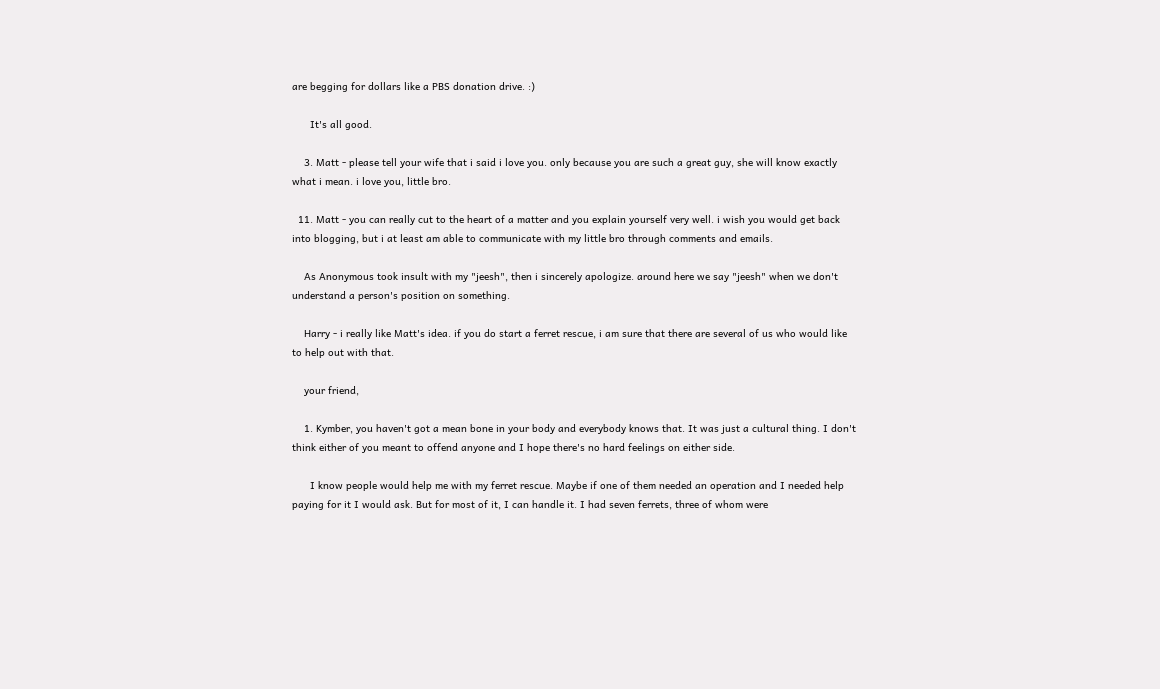are begging for dollars like a PBS donation drive. :)

      It's all good.

    3. Matt - please tell your wife that i said i love you. only because you are such a great guy, she will know exactly what i mean. i love you, little bro.

  11. Matt - you can really cut to the heart of a matter and you explain yourself very well. i wish you would get back into blogging, but i at least am able to communicate with my little bro through comments and emails.

    As Anonymous took insult with my "jeesh", then i sincerely apologize. around here we say "jeesh" when we don't understand a person's position on something.

    Harry - i really like Matt's idea. if you do start a ferret rescue, i am sure that there are several of us who would like to help out with that.

    your friend,

    1. Kymber, you haven't got a mean bone in your body and everybody knows that. It was just a cultural thing. I don't think either of you meant to offend anyone and I hope there's no hard feelings on either side.

      I know people would help me with my ferret rescue. Maybe if one of them needed an operation and I needed help paying for it I would ask. But for most of it, I can handle it. I had seven ferrets, three of whom were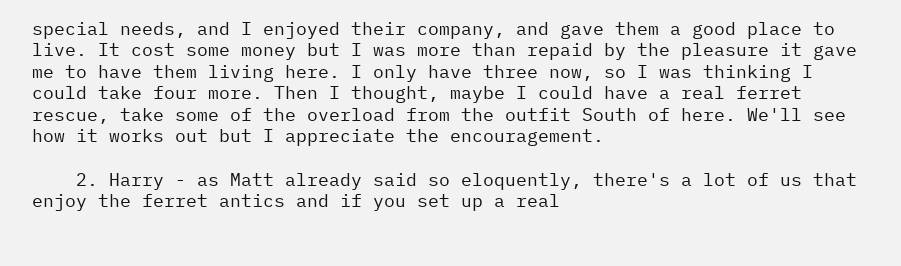special needs, and I enjoyed their company, and gave them a good place to live. It cost some money but I was more than repaid by the pleasure it gave me to have them living here. I only have three now, so I was thinking I could take four more. Then I thought, maybe I could have a real ferret rescue, take some of the overload from the outfit South of here. We'll see how it works out but I appreciate the encouragement.

    2. Harry - as Matt already said so eloquently, there's a lot of us that enjoy the ferret antics and if you set up a real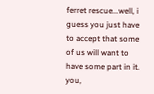ferret rescue...well, i guess you just have to accept that some of us will want to have some part in it. you,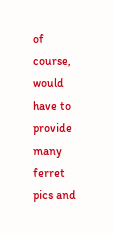of course, would have to provide many ferret pics and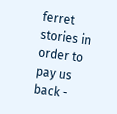ferret stories in order to pay us back -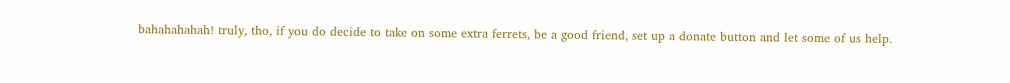bahahahahah! truly, tho, if you do decide to take on some extra ferrets, be a good friend, set up a donate button and let some of us help.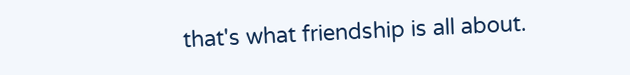that's what friendship is all about.